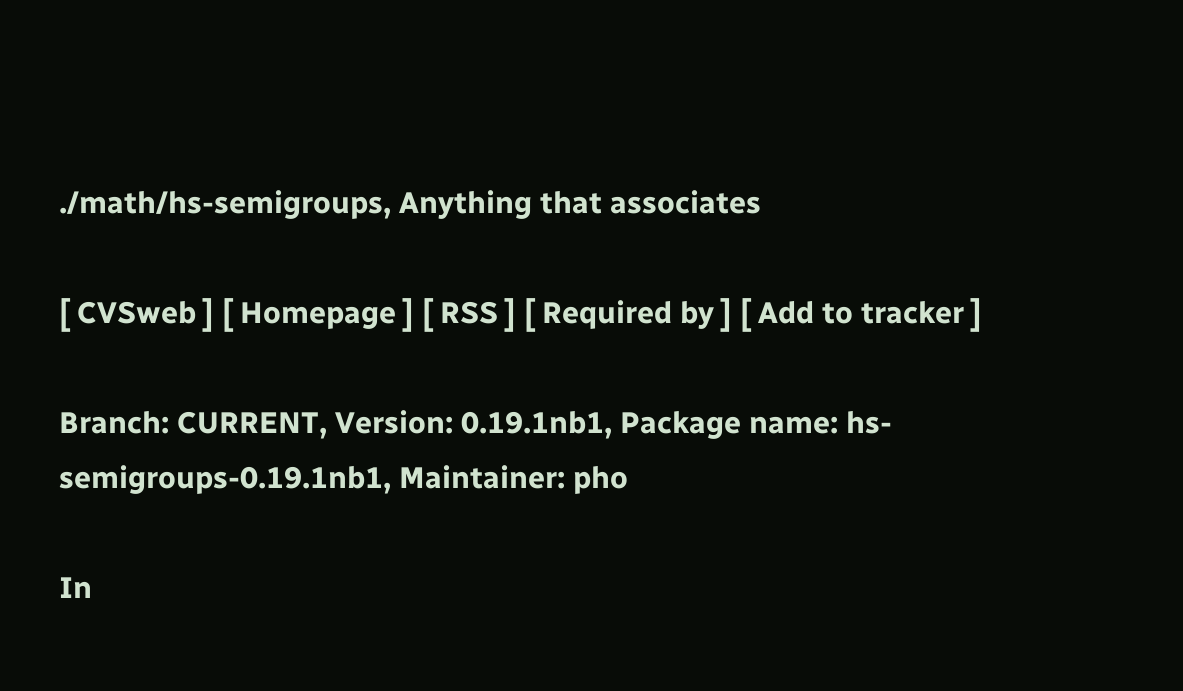./math/hs-semigroups, Anything that associates

[ CVSweb ] [ Homepage ] [ RSS ] [ Required by ] [ Add to tracker ]

Branch: CURRENT, Version: 0.19.1nb1, Package name: hs-semigroups-0.19.1nb1, Maintainer: pho

In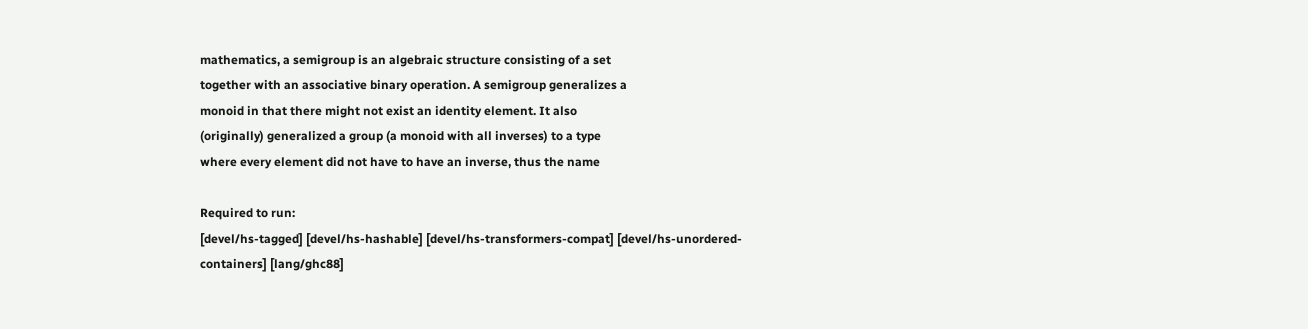mathematics, a semigroup is an algebraic structure consisting of a set
together with an associative binary operation. A semigroup generalizes a
monoid in that there might not exist an identity element. It also
(originally) generalized a group (a monoid with all inverses) to a type
where every element did not have to have an inverse, thus the name

Required to run:
[devel/hs-tagged] [devel/hs-hashable] [devel/hs-transformers-compat] [devel/hs-unordered-containers] [lang/ghc88]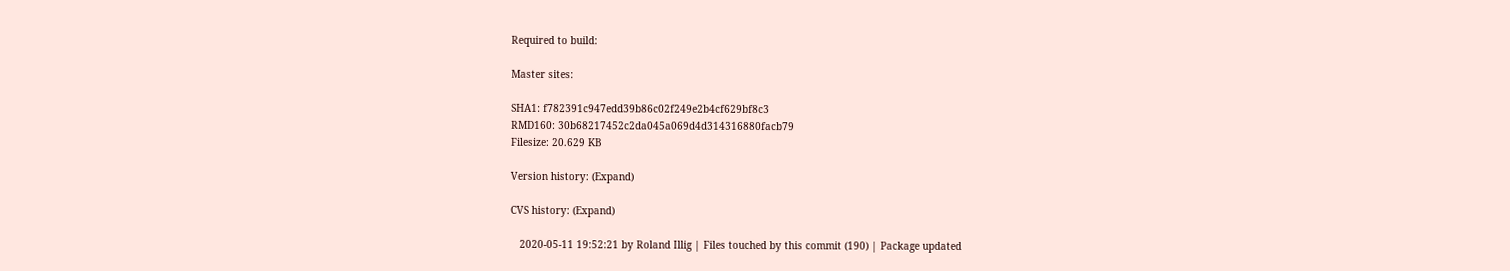Required to build:

Master sites:

SHA1: f782391c947edd39b86c02f249e2b4cf629bf8c3
RMD160: 30b68217452c2da045a069d4d314316880facb79
Filesize: 20.629 KB

Version history: (Expand)

CVS history: (Expand)

   2020-05-11 19:52:21 by Roland Illig | Files touched by this commit (190) | Package updated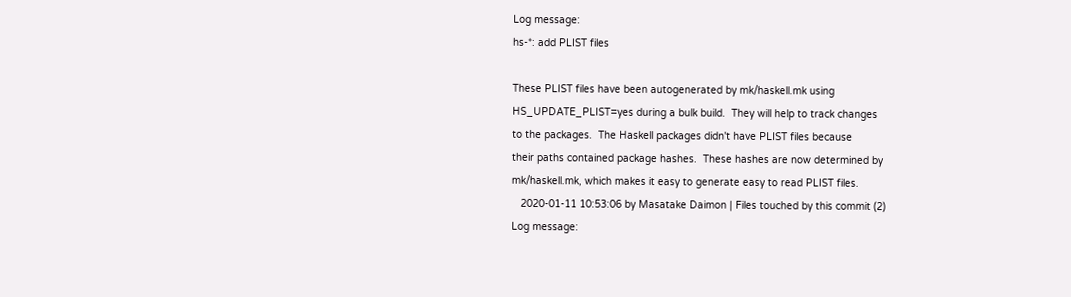Log message:
hs-*: add PLIST files

These PLIST files have been autogenerated by mk/haskell.mk using
HS_UPDATE_PLIST=yes during a bulk build.  They will help to track changes
to the packages.  The Haskell packages didn't have PLIST files because
their paths contained package hashes.  These hashes are now determined by
mk/haskell.mk, which makes it easy to generate easy to read PLIST files.
   2020-01-11 10:53:06 by Masatake Daimon | Files touched by this commit (2)
Log message: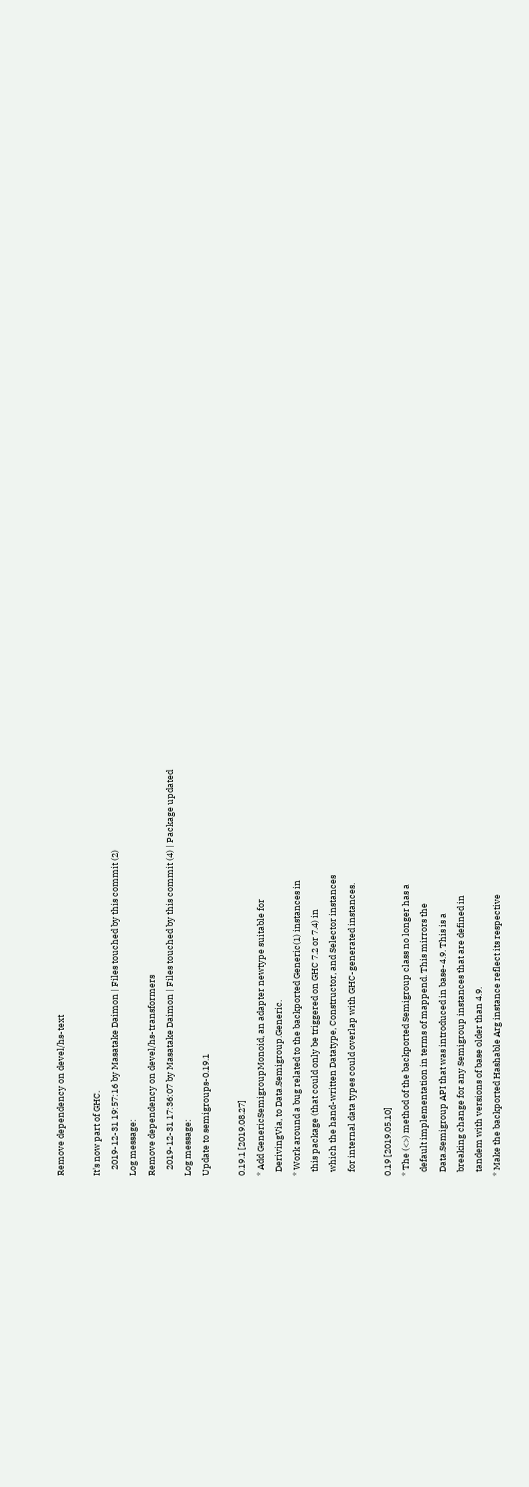Remove dependency on devel/hs-text

It's now part of GHC.
   2019-12-31 19:57:16 by Masatake Daimon | Files touched by this commit (2)
Log message:
Remove dependency on devel/hs-transformers
   2019-12-31 17:36:07 by Masatake Daimon | Files touched by this commit (4) | Package updated
Log message:
Update to semigroups-0.19.1

0.19.1 [2019.08.27]
* Add GenericSemigroupMonoid, an adapter newtype suitable for
  DerivingVia, to Data.Semigroup.Generic.
* Work around a bug related to the backported Generic(1) instances in
  this package (that could only be triggered on GHC 7.2 or 7.4) in
  which the hand-written Datatype, Constructor, and Selector instances
  for internal data types could overlap with GHC-generated instances.

0.19 [2019.05.10]
* The (<>) method of the backported Semigroup class no longer has a
  default implementation in terms of mappend. This mirrors the
  Data.Semigroup API that was introduced in base-4.9. This is a
  breaking change for any Semigroup instances that are defined in
  tandem with versions of base older than 4.9.
* Make the backported Hashable Arg instance reflect its respective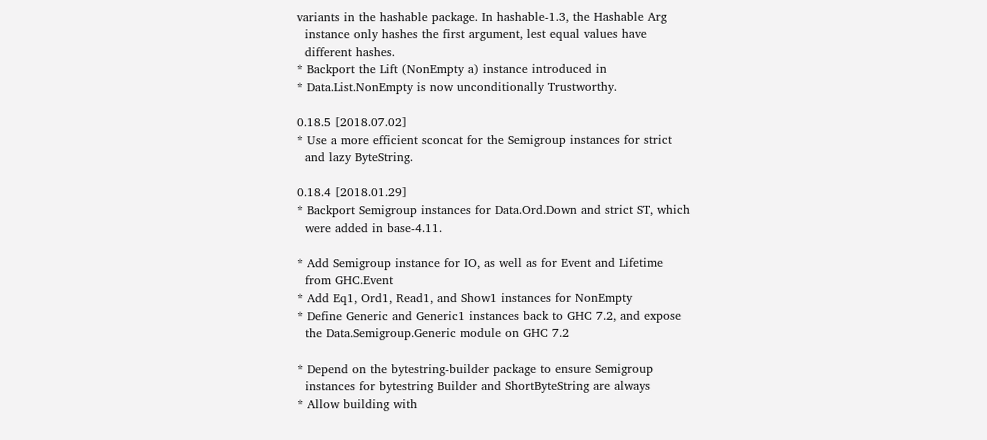variants in the hashable package. In hashable-1.3, the Hashable Arg
  instance only hashes the first argument, lest equal values have
  different hashes.
* Backport the Lift (NonEmpty a) instance introduced in
* Data.List.NonEmpty is now unconditionally Trustworthy.

0.18.5 [2018.07.02]
* Use a more efficient sconcat for the Semigroup instances for strict
  and lazy ByteString.

0.18.4 [2018.01.29]
* Backport Semigroup instances for Data.Ord.Down and strict ST, which
  were added in base-4.11.

* Add Semigroup instance for IO, as well as for Event and Lifetime
  from GHC.Event
* Add Eq1, Ord1, Read1, and Show1 instances for NonEmpty
* Define Generic and Generic1 instances back to GHC 7.2, and expose
  the Data.Semigroup.Generic module on GHC 7.2

* Depend on the bytestring-builder package to ensure Semigroup
  instances for bytestring Builder and ShortByteString are always
* Allow building with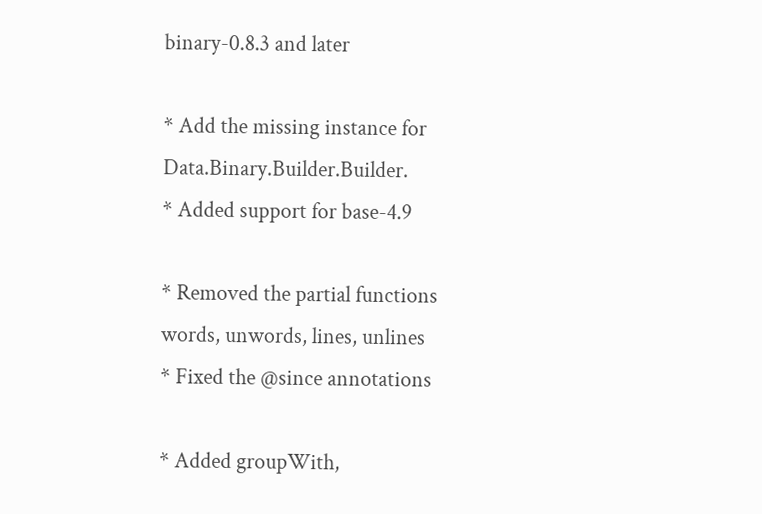binary-0.8.3 and later

* Add the missing instance for Data.Binary.Builder.Builder.
* Added support for base-4.9

* Removed the partial functions words, unwords, lines, unlines
* Fixed the @since annotations

* Added groupWith,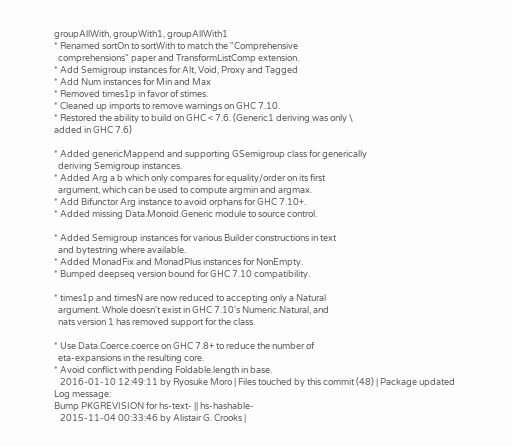groupAllWith, groupWith1, groupAllWith1
* Renamed sortOn to sortWith to match the "Comprehensive
  comprehensions" paper and TransformListComp extension.
* Add Semigroup instances for Alt, Void, Proxy and Tagged
* Add Num instances for Min and Max
* Removed times1p in favor of stimes.
* Cleaned up imports to remove warnings on GHC 7.10.
* Restored the ability to build on GHC < 7.6. (Generic1 deriving was only \
added in GHC 7.6)

* Added genericMappend and supporting GSemigroup class for generically
  deriving Semigroup instances.
* Added Arg a b which only compares for equality/order on its first
  argument, which can be used to compute argmin and argmax.
* Add Bifunctor Arg instance to avoid orphans for GHC 7.10+.
* Added missing Data.Monoid.Generic module to source control.

* Added Semigroup instances for various Builder constructions in text
  and bytestring where available.
* Added MonadFix and MonadPlus instances for NonEmpty.
* Bumped deepseq version bound for GHC 7.10 compatibility.

* times1p and timesN are now reduced to accepting only a Natural
  argument. Whole doesn't exist in GHC 7.10's Numeric.Natural, and
  nats version 1 has removed support for the class.

* Use Data.Coerce.coerce on GHC 7.8+ to reduce the number of
  eta-expansions in the resulting core.
* Avoid conflict with pending Foldable.length in base.
   2016-01-10 12:49:11 by Ryosuke Moro | Files touched by this commit (48) | Package updated
Log message:
Bump PKGREVISION for hs-text- || hs-hashable-
   2015-11-04 00:33:46 by Alistair G. Crooks |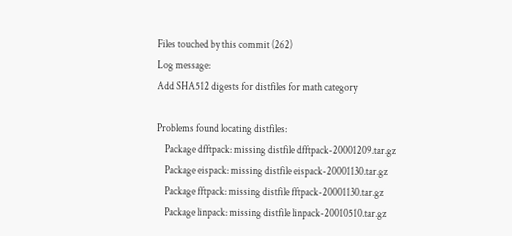Files touched by this commit (262)
Log message:
Add SHA512 digests for distfiles for math category

Problems found locating distfiles:
    Package dfftpack: missing distfile dfftpack-20001209.tar.gz
    Package eispack: missing distfile eispack-20001130.tar.gz
    Package fftpack: missing distfile fftpack-20001130.tar.gz
    Package linpack: missing distfile linpack-20010510.tar.gz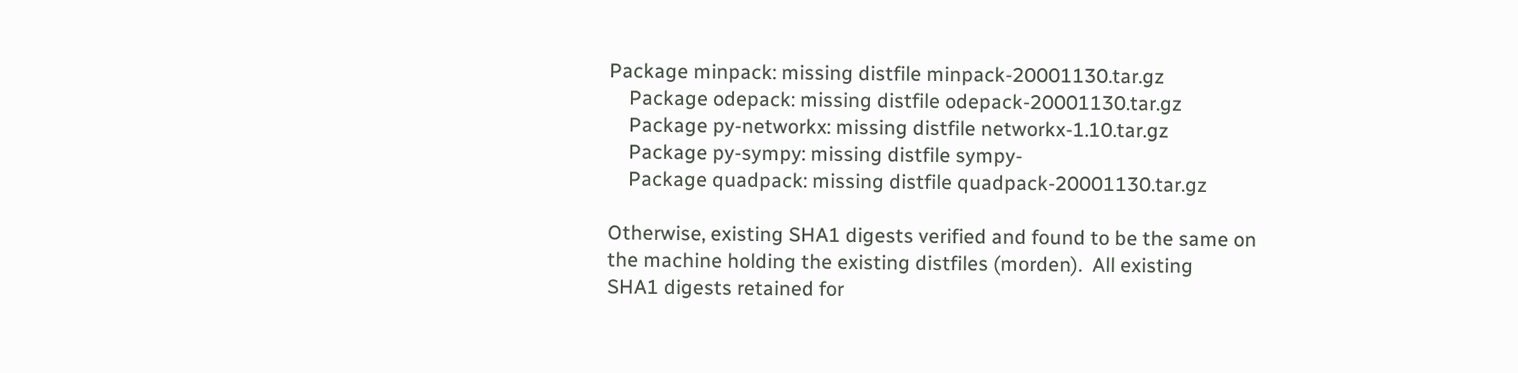Package minpack: missing distfile minpack-20001130.tar.gz
    Package odepack: missing distfile odepack-20001130.tar.gz
    Package py-networkx: missing distfile networkx-1.10.tar.gz
    Package py-sympy: missing distfile sympy-
    Package quadpack: missing distfile quadpack-20001130.tar.gz

Otherwise, existing SHA1 digests verified and found to be the same on
the machine holding the existing distfiles (morden).  All existing
SHA1 digests retained for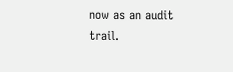now as an audit trail.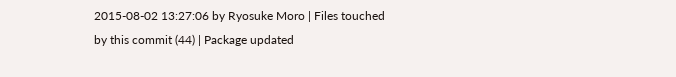2015-08-02 13:27:06 by Ryosuke Moro | Files touched by this commit (44) | Package updated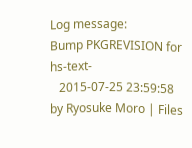Log message:
Bump PKGREVISION for hs-text-
   2015-07-25 23:59:58 by Ryosuke Moro | Files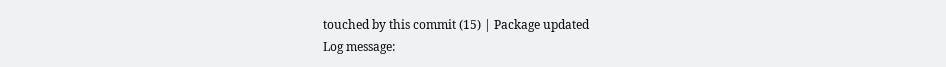touched by this commit (15) | Package updated
Log message: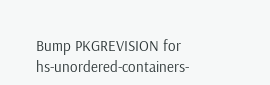Bump PKGREVISION for hs-unordered-containers-